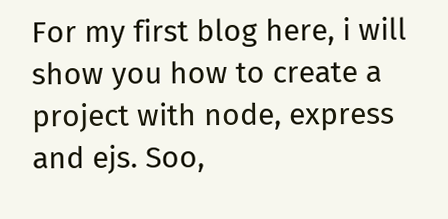For my first blog here, i will show you how to create a project with node, express and ejs. Soo,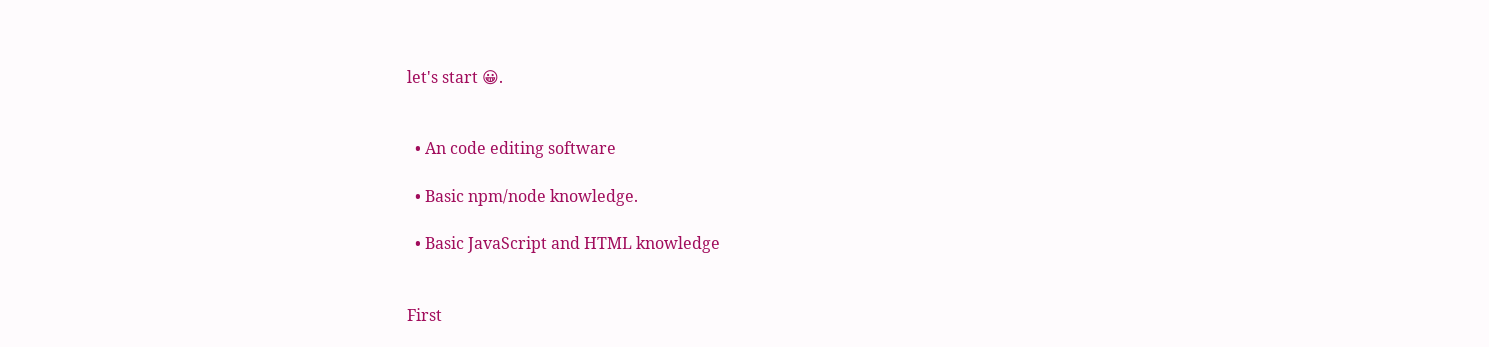let's start 😀.


  • An code editing software

  • Basic npm/node knowledge.

  • Basic JavaScript and HTML knowledge


First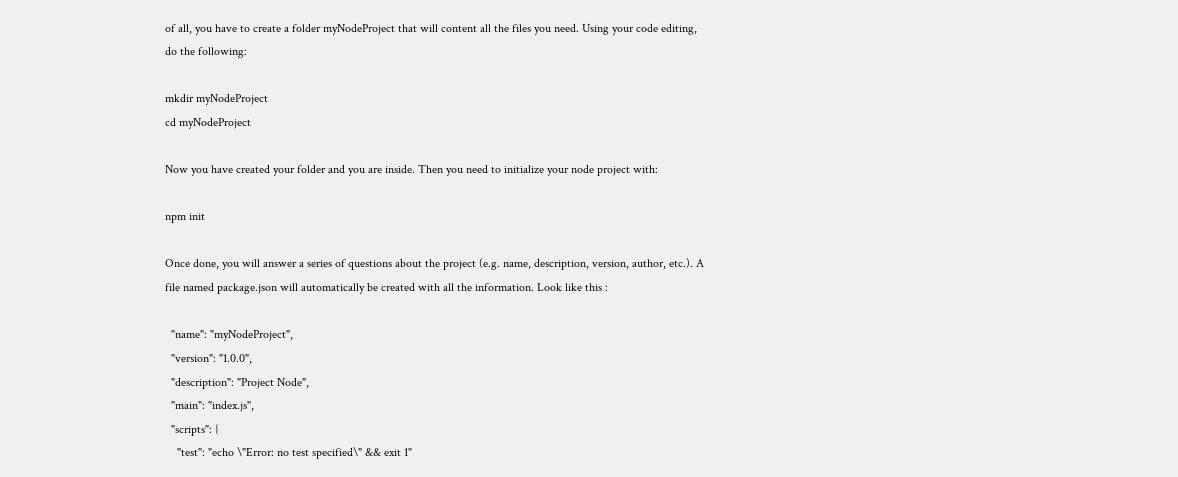of all, you have to create a folder myNodeProject that will content all the files you need. Using your code editing, do the following:

mkdir myNodeProject
cd myNodeProject

Now you have created your folder and you are inside. Then you need to initialize your node project with:

npm init

Once done, you will answer a series of questions about the project (e.g. name, description, version, author, etc.). A file named package.json will automatically be created with all the information. Look like this :

  "name": "myNodeProject",
  "version": "1.0.0",
  "description": "Project Node",
  "main": "index.js",
  "scripts": {
    "test": "echo \"Error: no test specified\" && exit 1"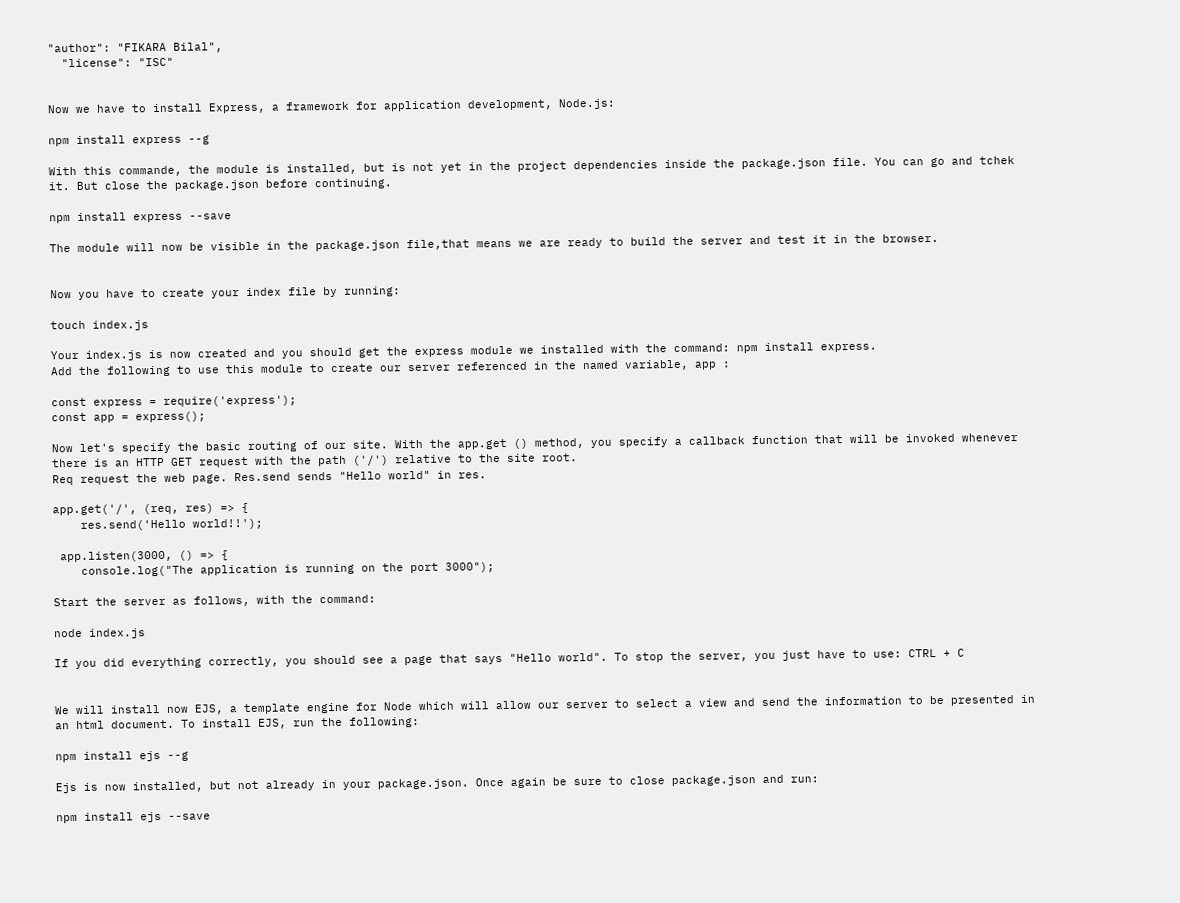"author": "FIKARA Bilal",
  "license": "ISC"


Now we have to install Express, a framework for application development, Node.js:

npm install express --g

With this commande, the module is installed, but is not yet in the project dependencies inside the package.json file. You can go and tchek it. But close the package.json before continuing.

npm install express --save

The module will now be visible in the package.json file,that means we are ready to build the server and test it in the browser.


Now you have to create your index file by running:

touch index.js

Your index.js is now created and you should get the express module we installed with the command: npm install express.
Add the following to use this module to create our server referenced in the named variable, app :

const express = require('express');
const app = express();

Now let's specify the basic routing of our site. With the app.get () method, you specify a callback function that will be invoked whenever there is an HTTP GET request with the path ('/') relative to the site root.
Req request the web page. Res.send sends "Hello world" in res.

app.get('/', (req, res) => {
    res.send('Hello world!!');

 app.listen(3000, () => {
    console.log("The application is running on the port 3000");

Start the server as follows, with the command:

node index.js

If you did everything correctly, you should see a page that says "Hello world". To stop the server, you just have to use: CTRL + C


We will install now EJS, a template engine for Node which will allow our server to select a view and send the information to be presented in an html document. To install EJS, run the following:

npm install ejs --g

Ejs is now installed, but not already in your package.json. Once again be sure to close package.json and run:

npm install ejs --save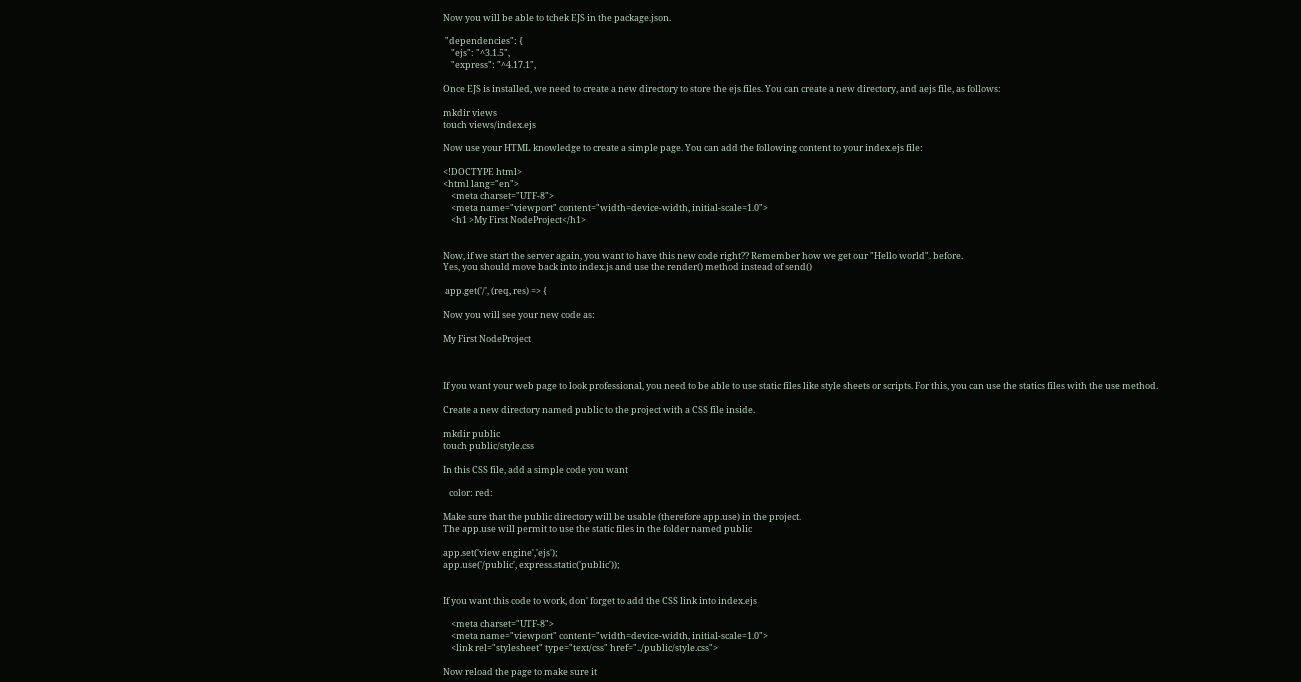Now you will be able to tchek EJS in the package.json.

 "dependencies": {
    "ejs": "^3.1.5",
    "express": "^4.17.1",

Once EJS is installed, we need to create a new directory to store the ejs files. You can create a new directory, and aejs file, as follows:

mkdir views
touch views/index.ejs

Now use your HTML knowledge to create a simple page. You can add the following content to your index.ejs file:

<!DOCTYPE html>
<html lang="en">
    <meta charset="UTF-8">
    <meta name="viewport" content="width=device-width, initial-scale=1.0">
    <h1 >My First NodeProject</h1>


Now, if we start the server again, you want to have this new code right?? Remember how we get our "Hello world". before.
Yes, you should move back into index.js and use the render() method instead of send()

 app.get('/', (req, res) => {

Now you will see your new code as:

My First NodeProject



If you want your web page to look professional, you need to be able to use static files like style sheets or scripts. For this, you can use the statics files with the use method.

Create a new directory named public to the project with a CSS file inside.

mkdir public
touch public/style.css

In this CSS file, add a simple code you want

   color: red:

Make sure that the public directory will be usable (therefore app.use) in the project.
The app.use will permit to use the static files in the folder named public

app.set('view engine','ejs');
app.use('/public', express.static('public'));


If you want this code to work, don' forget to add the CSS link into index.ejs

    <meta charset="UTF-8">
    <meta name="viewport" content="width=device-width, initial-scale=1.0">
    <link rel="stylesheet" type="text/css" href="../public/style.css">

Now reload the page to make sure it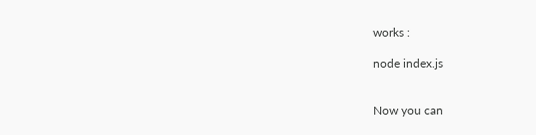works :

node index.js


Now you can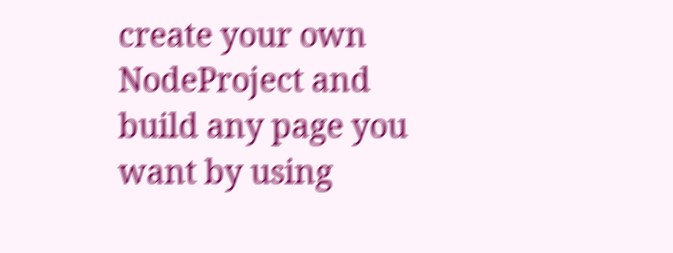create your own NodeProject and build any page you want by using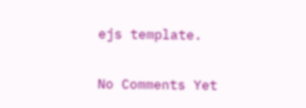ejs template.

No Comments Yet